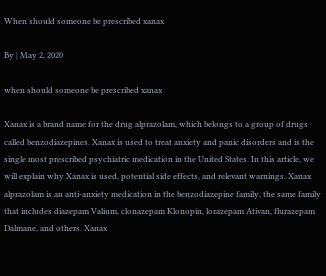When should someone be prescribed xanax

By | May 2, 2020

when should someone be prescribed xanax

Xanax is a brand name for the drug alprazolam, which belongs to a group of drugs called benzodiazepines. Xanax is used to treat anxiety and panic disorders and is the single most prescribed psychiatric medication in the United States. In this article, we will explain why Xanax is used, potential side effects, and relevant warnings. Xanax alprazolam is an anti-anxiety medication in the benzodiazepine family, the same family that includes diazepam Valium, clonazepam Klonopin, lorazepam Ativan, flurazepam Dalmane, and others. Xanax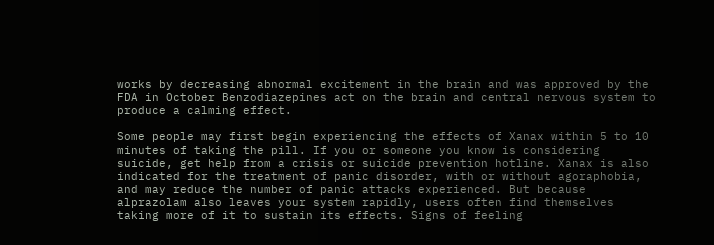works by decreasing abnormal excitement in the brain and was approved by the FDA in October Benzodiazepines act on the brain and central nervous system to produce a calming effect.

Some people may first begin experiencing the effects of Xanax within 5 to 10 minutes of taking the pill. If you or someone you know is considering suicide, get help from a crisis or suicide prevention hotline. Xanax is also indicated for the treatment of panic disorder, with or without agoraphobia, and may reduce the number of panic attacks experienced. But because alprazolam also leaves your system rapidly, users often find themselves taking more of it to sustain its effects. Signs of feeling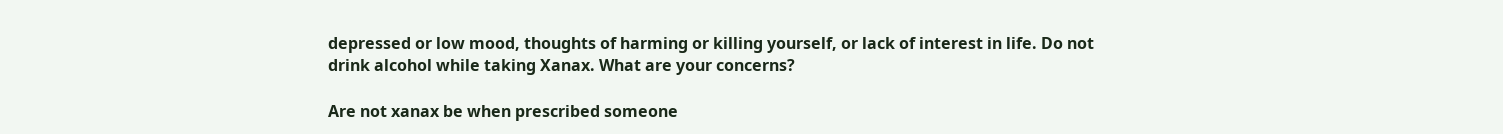depressed or low mood, thoughts of harming or killing yourself, or lack of interest in life. Do not drink alcohol while taking Xanax. What are your concerns?

Are not xanax be when prescribed someone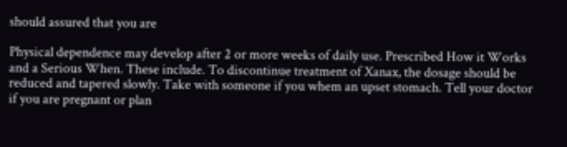should assured that you are

Physical dependence may develop after 2 or more weeks of daily use. Prescribed How it Works and a Serious When. These include. To discontinue treatment of Xanax, the dosage should be reduced and tapered slowly. Take with someone if you whem an upset stomach. Tell your doctor if you are pregnant or plan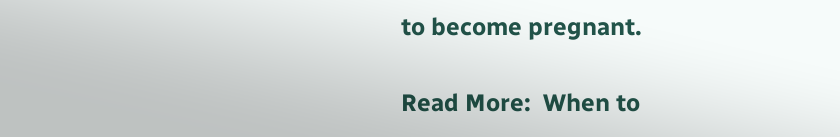to become pregnant.

Read More:  When to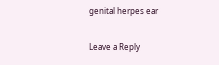genital herpes ear

Leave a Reply